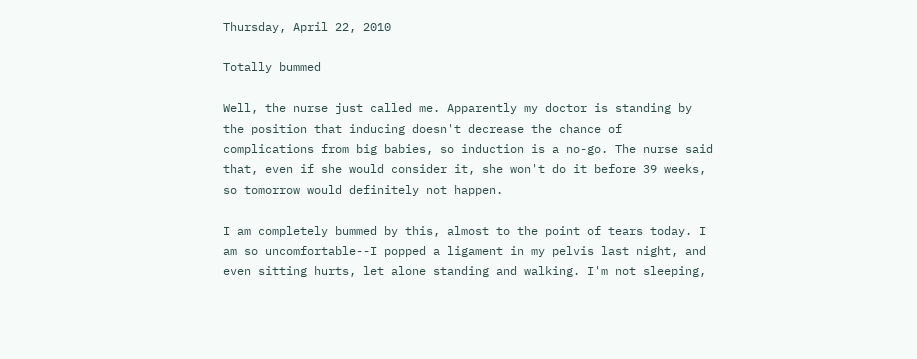Thursday, April 22, 2010

Totally bummed

Well, the nurse just called me. Apparently my doctor is standing by the position that inducing doesn't decrease the chance of complications from big babies, so induction is a no-go. The nurse said that, even if she would consider it, she won't do it before 39 weeks, so tomorrow would definitely not happen.

I am completely bummed by this, almost to the point of tears today. I am so uncomfortable--I popped a ligament in my pelvis last night, and even sitting hurts, let alone standing and walking. I'm not sleeping,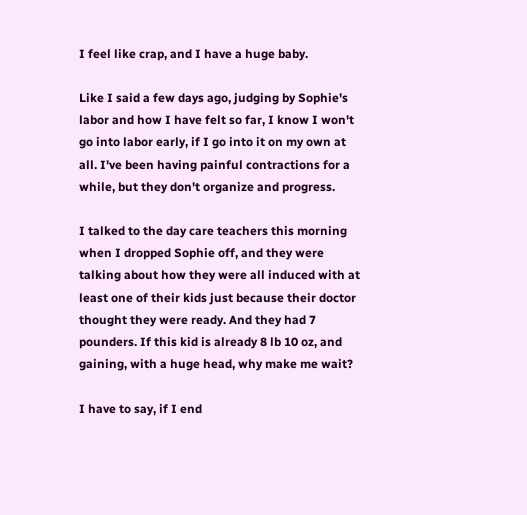I feel like crap, and I have a huge baby.

Like I said a few days ago, judging by Sophie's labor and how I have felt so far, I know I won't go into labor early, if I go into it on my own at all. I've been having painful contractions for a while, but they don't organize and progress.

I talked to the day care teachers this morning when I dropped Sophie off, and they were talking about how they were all induced with at least one of their kids just because their doctor thought they were ready. And they had 7 pounders. If this kid is already 8 lb 10 oz, and gaining, with a huge head, why make me wait?

I have to say, if I end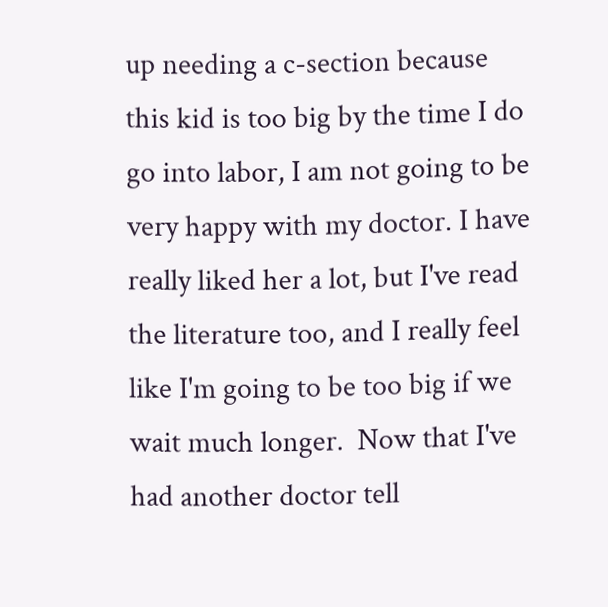up needing a c-section because this kid is too big by the time I do go into labor, I am not going to be very happy with my doctor. I have really liked her a lot, but I've read the literature too, and I really feel like I'm going to be too big if we wait much longer.  Now that I've had another doctor tell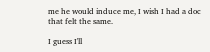me he would induce me, I wish I had a doc that felt the same.

I guess I'll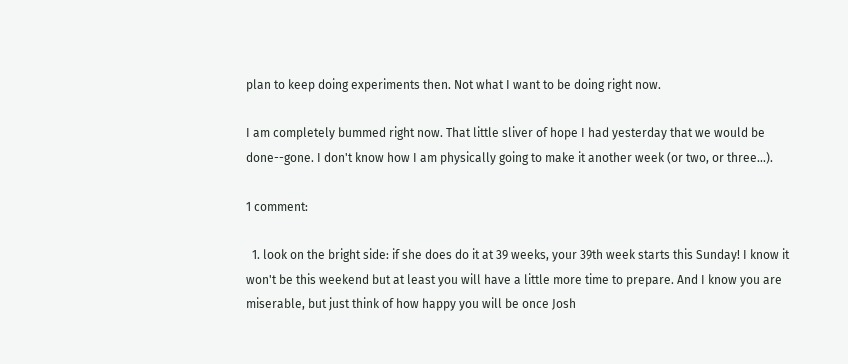plan to keep doing experiments then. Not what I want to be doing right now.

I am completely bummed right now. That little sliver of hope I had yesterday that we would be done--gone. I don't know how I am physically going to make it another week (or two, or three...).

1 comment:

  1. look on the bright side: if she does do it at 39 weeks, your 39th week starts this Sunday! I know it won't be this weekend but at least you will have a little more time to prepare. And I know you are miserable, but just think of how happy you will be once Josh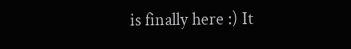is finally here :) It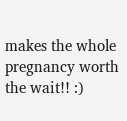makes the whole pregnancy worth the wait!! :)